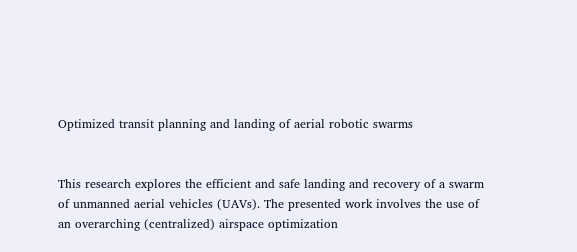Optimized transit planning and landing of aerial robotic swarms


This research explores the efficient and safe landing and recovery of a swarm of unmanned aerial vehicles (UAVs). The presented work involves the use of an overarching (centralized) airspace optimization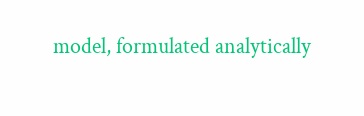model, formulated analytically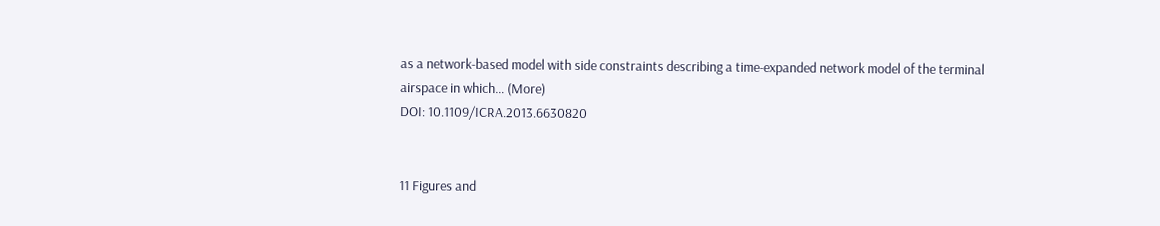as a network-based model with side constraints describing a time-expanded network model of the terminal airspace in which… (More)
DOI: 10.1109/ICRA.2013.6630820


11 Figures and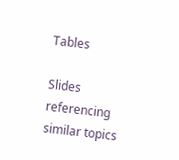Tables

Slides referencing similar topics